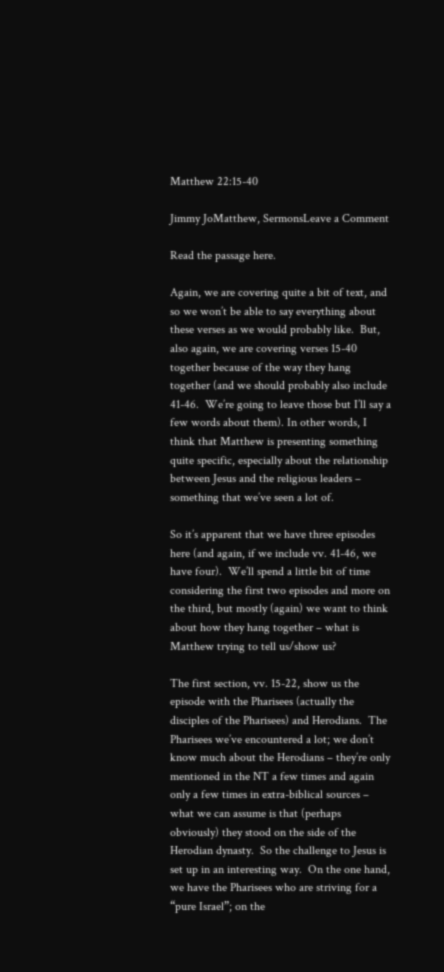Matthew 22:15-40

Jimmy JoMatthew, SermonsLeave a Comment

Read the passage here.

Again, we are covering quite a bit of text, and so we won’t be able to say everything about these verses as we would probably like.  But, also again, we are covering verses 15-40 together because of the way they hang together (and we should probably also include 41-46.  We’re going to leave those but I’ll say a few words about them). In other words, I think that Matthew is presenting something quite specific, especially about the relationship between Jesus and the religious leaders – something that we’ve seen a lot of.

So it’s apparent that we have three episodes here (and again, if we include vv. 41-46, we have four).  We’ll spend a little bit of time considering the first two episodes and more on the third, but mostly (again) we want to think about how they hang together – what is Matthew trying to tell us/show us?

The first section, vv. 15-22, show us the episode with the Pharisees (actually the disciples of the Pharisees) and Herodians.  The Pharisees we’ve encountered a lot; we don’t know much about the Herodians – they’re only mentioned in the NT a few times and again only a few times in extra-biblical sources – what we can assume is that (perhaps obviously) they stood on the side of the Herodian dynasty.  So the challenge to Jesus is set up in an interesting way.  On the one hand, we have the Pharisees who are striving for a “pure Israel”; on the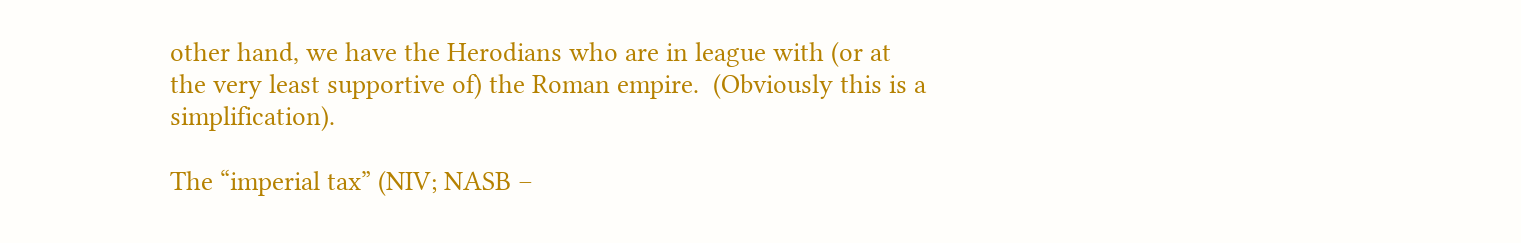other hand, we have the Herodians who are in league with (or at the very least supportive of) the Roman empire.  (Obviously this is a simplification).

The “imperial tax” (NIV; NASB –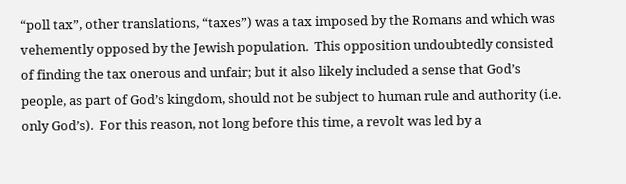“poll tax”, other translations, “taxes”) was a tax imposed by the Romans and which was vehemently opposed by the Jewish population.  This opposition undoubtedly consisted of finding the tax onerous and unfair; but it also likely included a sense that God’s people, as part of God’s kingdom, should not be subject to human rule and authority (i.e. only God’s).  For this reason, not long before this time, a revolt was led by a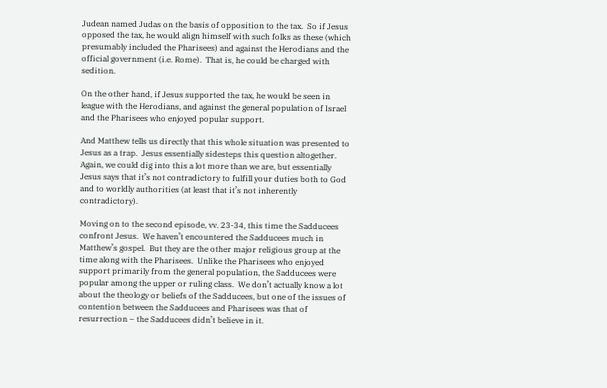Judean named Judas on the basis of opposition to the tax.  So if Jesus opposed the tax, he would align himself with such folks as these (which presumably included the Pharisees) and against the Herodians and the official government (i.e. Rome).  That is, he could be charged with sedition.

On the other hand, if Jesus supported the tax, he would be seen in league with the Herodians, and against the general population of Israel and the Pharisees who enjoyed popular support.

And Matthew tells us directly that this whole situation was presented to Jesus as a trap.  Jesus essentially sidesteps this question altogether.  Again, we could dig into this a lot more than we are, but essentially Jesus says that it’s not contradictory to fulfill your duties both to God and to worldly authorities (at least that it’s not inherently contradictory).

Moving on to the second episode, vv. 23-34, this time the Sadducees confront Jesus.  We haven’t encountered the Sadducees much in Matthew’s gospel.  But they are the other major religious group at the time along with the Pharisees.  Unlike the Pharisees who enjoyed support primarily from the general population, the Sadducees were popular among the upper or ruling class.  We don’t actually know a lot about the theology or beliefs of the Sadducees, but one of the issues of contention between the Sadducees and Pharisees was that of resurrection – the Sadducees didn’t believe in it.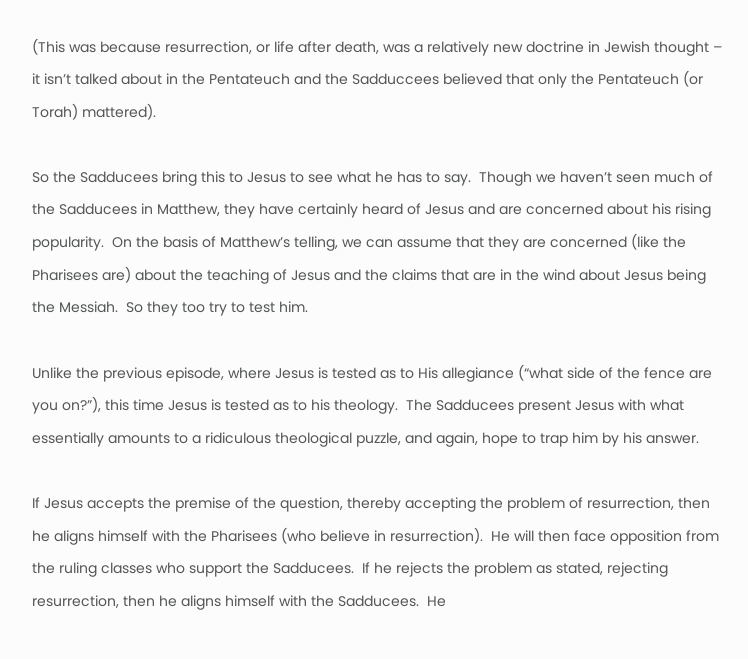(This was because resurrection, or life after death, was a relatively new doctrine in Jewish thought – it isn’t talked about in the Pentateuch and the Sadduccees believed that only the Pentateuch (or Torah) mattered).

So the Sadducees bring this to Jesus to see what he has to say.  Though we haven’t seen much of the Sadducees in Matthew, they have certainly heard of Jesus and are concerned about his rising popularity.  On the basis of Matthew’s telling, we can assume that they are concerned (like the Pharisees are) about the teaching of Jesus and the claims that are in the wind about Jesus being the Messiah.  So they too try to test him.

Unlike the previous episode, where Jesus is tested as to His allegiance (“what side of the fence are you on?”), this time Jesus is tested as to his theology.  The Sadducees present Jesus with what essentially amounts to a ridiculous theological puzzle, and again, hope to trap him by his answer.

If Jesus accepts the premise of the question, thereby accepting the problem of resurrection, then he aligns himself with the Pharisees (who believe in resurrection).  He will then face opposition from the ruling classes who support the Sadducees.  If he rejects the problem as stated, rejecting resurrection, then he aligns himself with the Sadducees.  He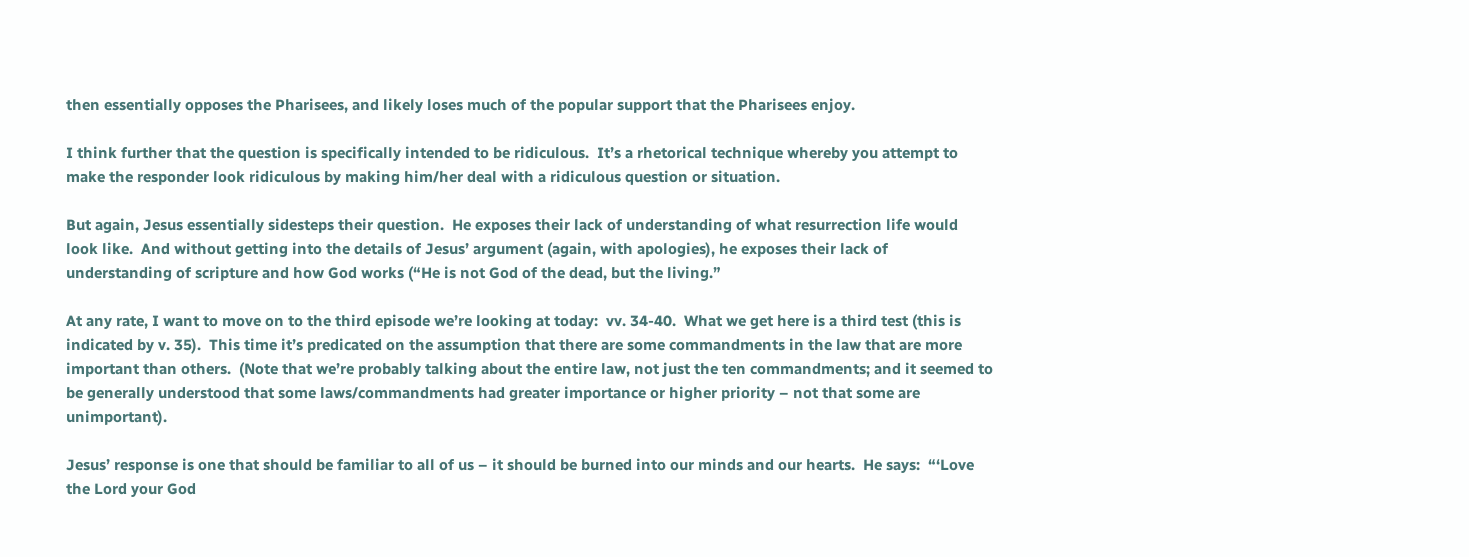then essentially opposes the Pharisees, and likely loses much of the popular support that the Pharisees enjoy.

I think further that the question is specifically intended to be ridiculous.  It’s a rhetorical technique whereby you attempt to make the responder look ridiculous by making him/her deal with a ridiculous question or situation.

But again, Jesus essentially sidesteps their question.  He exposes their lack of understanding of what resurrection life would look like.  And without getting into the details of Jesus’ argument (again, with apologies), he exposes their lack of understanding of scripture and how God works (“He is not God of the dead, but the living.”

At any rate, I want to move on to the third episode we’re looking at today:  vv. 34-40.  What we get here is a third test (this is indicated by v. 35).  This time it’s predicated on the assumption that there are some commandments in the law that are more important than others.  (Note that we’re probably talking about the entire law, not just the ten commandments; and it seemed to be generally understood that some laws/commandments had greater importance or higher priority – not that some are unimportant).

Jesus’ response is one that should be familiar to all of us – it should be burned into our minds and our hearts.  He says:  “‘Love the Lord your God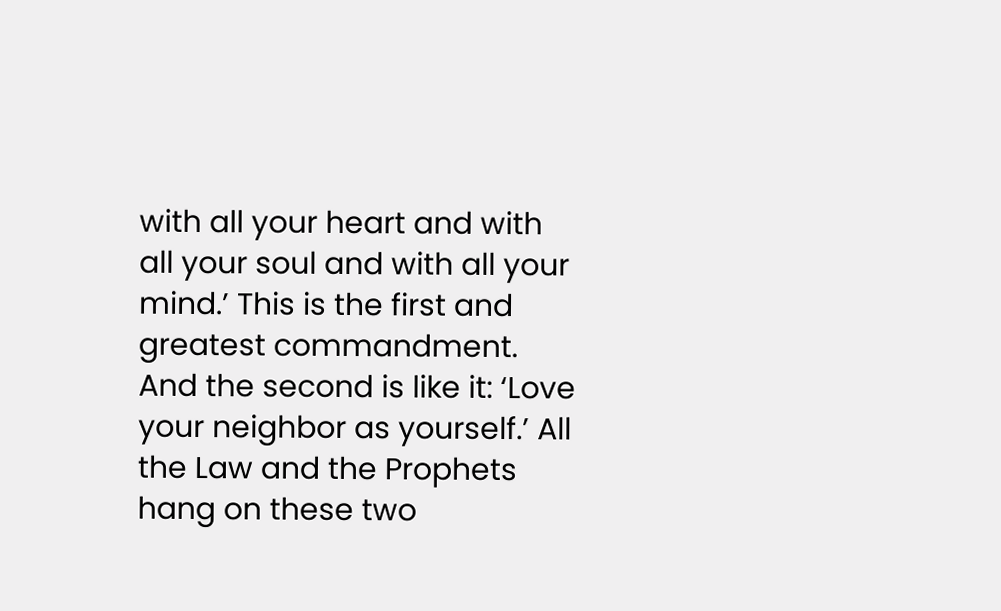with all your heart and with all your soul and with all your mind.’ This is the first and greatest commandment. And the second is like it: ‘Love your neighbor as yourself.’ All the Law and the Prophets hang on these two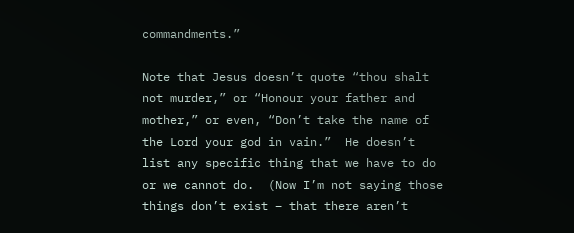commandments.”

Note that Jesus doesn’t quote “thou shalt not murder,” or “Honour your father and mother,” or even, “Don’t take the name of the Lord your god in vain.”  He doesn’t list any specific thing that we have to do or we cannot do.  (Now I’m not saying those things don’t exist – that there aren’t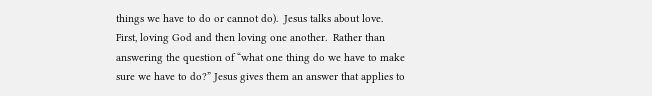things we have to do or cannot do).  Jesus talks about love.  First, loving God and then loving one another.  Rather than answering the question of “what one thing do we have to make sure we have to do?” Jesus gives them an answer that applies to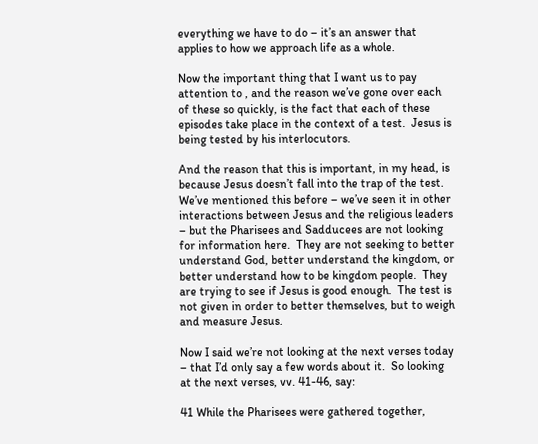everything we have to do – it’s an answer that applies to how we approach life as a whole.

Now the important thing that I want us to pay attention to , and the reason we’ve gone over each of these so quickly, is the fact that each of these episodes take place in the context of a test.  Jesus is being tested by his interlocutors.

And the reason that this is important, in my head, is because Jesus doesn’t fall into the trap of the test.  We’ve mentioned this before – we’ve seen it in other interactions between Jesus and the religious leaders – but the Pharisees and Sadducees are not looking for information here.  They are not seeking to better understand God, better understand the kingdom, or better understand how to be kingdom people.  They are trying to see if Jesus is good enough.  The test is not given in order to better themselves, but to weigh and measure Jesus.

Now I said we’re not looking at the next verses today – that I’d only say a few words about it.  So looking at the next verses, vv. 41-46, say:

41 While the Pharisees were gathered together,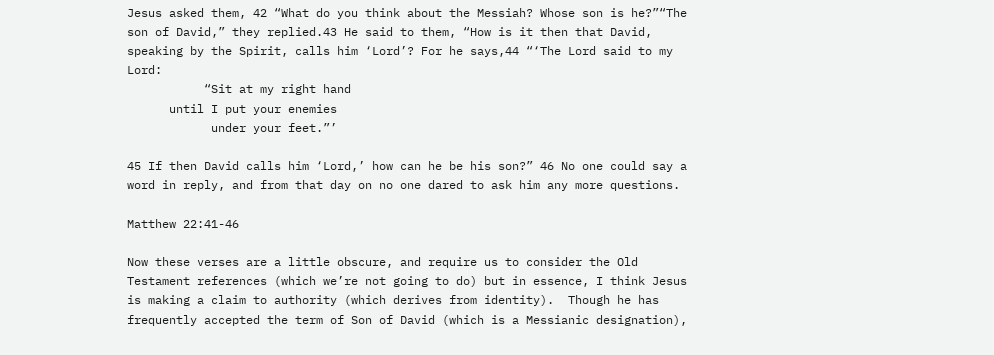Jesus asked them, 42 “What do you think about the Messiah? Whose son is he?”“The son of David,” they replied.43 He said to them, “How is it then that David, speaking by the Spirit, calls him ‘Lord’? For he says,44 “‘The Lord said to my Lord:
           “Sit at my right hand
      until I put your enemies
            under your feet.”’

45 If then David calls him ‘Lord,’ how can he be his son?” 46 No one could say a word in reply, and from that day on no one dared to ask him any more questions.

Matthew 22:41-46

Now these verses are a little obscure, and require us to consider the Old Testament references (which we’re not going to do) but in essence, I think Jesus is making a claim to authority (which derives from identity).  Though he has frequently accepted the term of Son of David (which is a Messianic designation),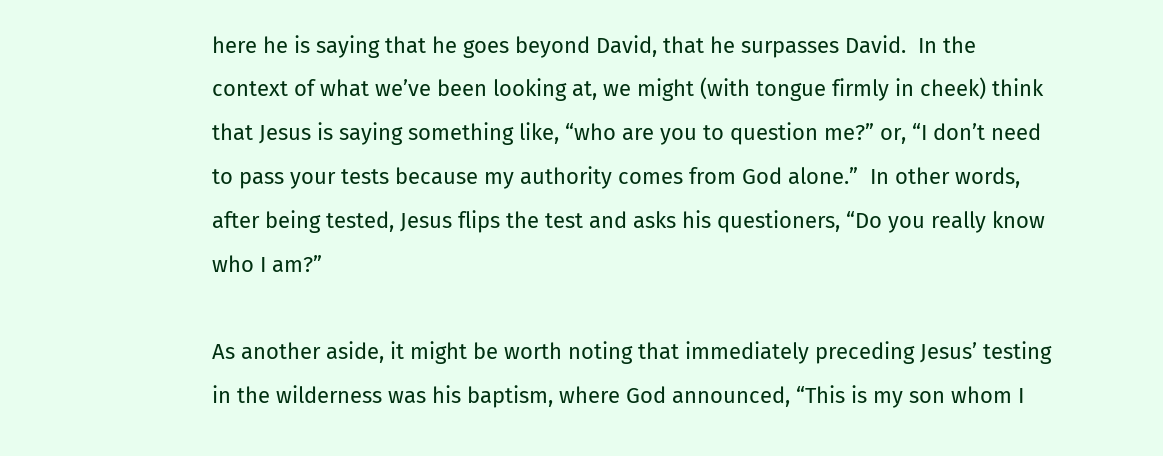here he is saying that he goes beyond David, that he surpasses David.  In the context of what we’ve been looking at, we might (with tongue firmly in cheek) think that Jesus is saying something like, “who are you to question me?” or, “I don’t need to pass your tests because my authority comes from God alone.”  In other words, after being tested, Jesus flips the test and asks his questioners, “Do you really know who I am?”

As another aside, it might be worth noting that immediately preceding Jesus’ testing in the wilderness was his baptism, where God announced, “This is my son whom I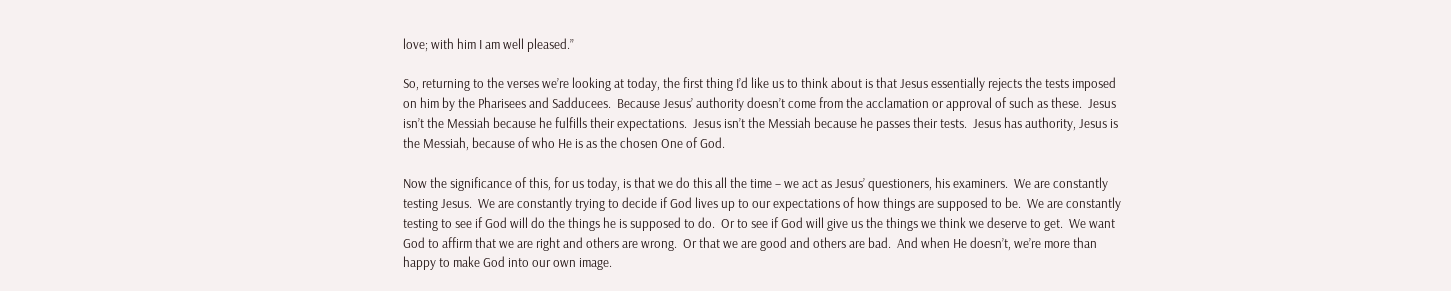love; with him I am well pleased.”

So, returning to the verses we’re looking at today, the first thing I’d like us to think about is that Jesus essentially rejects the tests imposed on him by the Pharisees and Sadducees.  Because Jesus’ authority doesn’t come from the acclamation or approval of such as these.  Jesus isn’t the Messiah because he fulfills their expectations.  Jesus isn’t the Messiah because he passes their tests.  Jesus has authority, Jesus is the Messiah, because of who He is as the chosen One of God.

Now the significance of this, for us today, is that we do this all the time – we act as Jesus’ questioners, his examiners.  We are constantly testing Jesus.  We are constantly trying to decide if God lives up to our expectations of how things are supposed to be.  We are constantly testing to see if God will do the things he is supposed to do.  Or to see if God will give us the things we think we deserve to get.  We want God to affirm that we are right and others are wrong.  Or that we are good and others are bad.  And when He doesn’t, we’re more than happy to make God into our own image.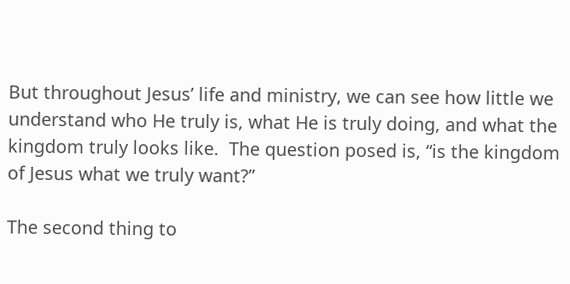But throughout Jesus’ life and ministry, we can see how little we understand who He truly is, what He is truly doing, and what the kingdom truly looks like.  The question posed is, “is the kingdom of Jesus what we truly want?”

The second thing to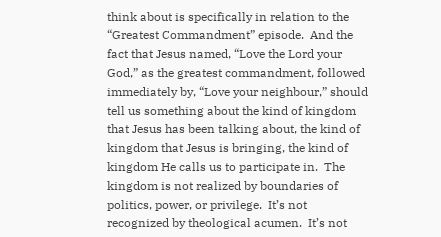think about is specifically in relation to the “Greatest Commandment” episode.  And the fact that Jesus named, “Love the Lord your God,” as the greatest commandment, followed immediately by, “Love your neighbour,” should tell us something about the kind of kingdom that Jesus has been talking about, the kind of kingdom that Jesus is bringing, the kind of kingdom He calls us to participate in.  The kingdom is not realized by boundaries of politics, power, or privilege.  It’s not recognized by theological acumen.  It’s not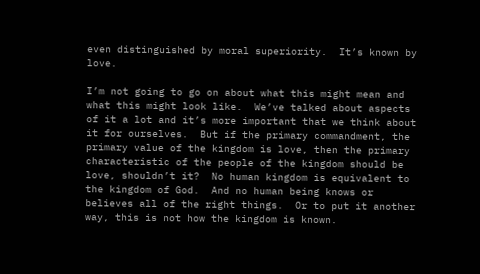even distinguished by moral superiority.  It’s known by love.

I’m not going to go on about what this might mean and what this might look like.  We’ve talked about aspects of it a lot and it’s more important that we think about it for ourselves.  But if the primary commandment, the primary value of the kingdom is love, then the primary characteristic of the people of the kingdom should be love, shouldn’t it?  No human kingdom is equivalent to the kingdom of God.  And no human being knows or believes all of the right things.  Or to put it another way, this is not how the kingdom is known.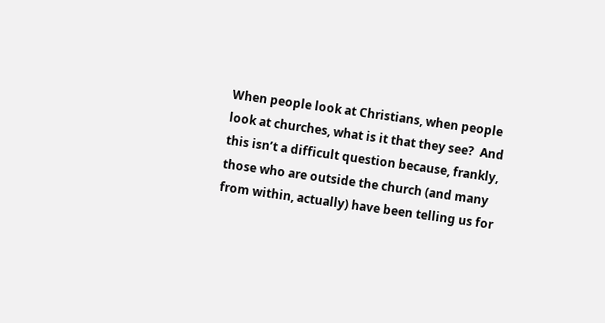When people look at Christians, when people look at churches, what is it that they see?  And this isn’t a difficult question because, frankly, those who are outside the church (and many from within, actually) have been telling us for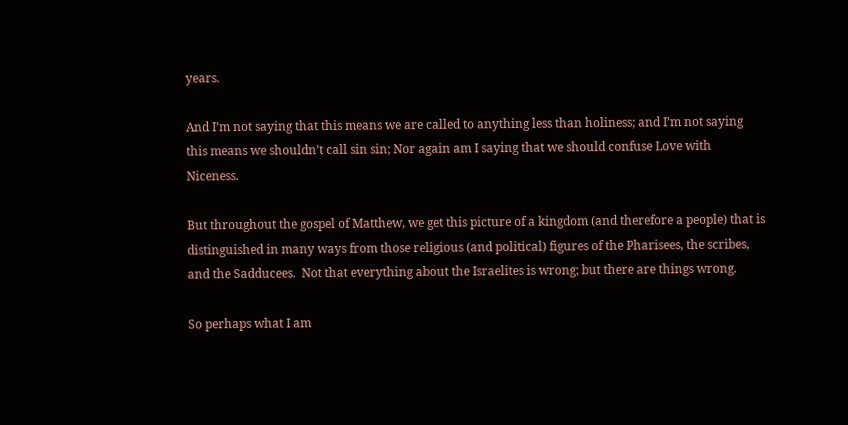years.

And I’m not saying that this means we are called to anything less than holiness; and I’m not saying this means we shouldn’t call sin sin; Nor again am I saying that we should confuse Love with Niceness.

But throughout the gospel of Matthew, we get this picture of a kingdom (and therefore a people) that is distinguished in many ways from those religious (and political) figures of the Pharisees, the scribes, and the Sadducees.  Not that everything about the Israelites is wrong; but there are things wrong.

So perhaps what I am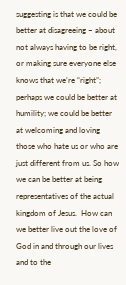suggesting is that we could be better at disagreeing – about not always having to be right, or making sure everyone else knows that we’re “right”; perhaps we could be better at humility; we could be better at welcoming and loving those who hate us or who are just different from us. So how we can be better at being representatives of the actual kingdom of Jesus.  How can we better live out the love of God in and through our lives and to the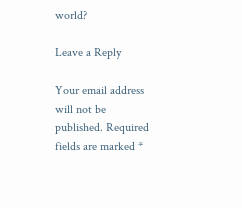world?

Leave a Reply

Your email address will not be published. Required fields are marked *